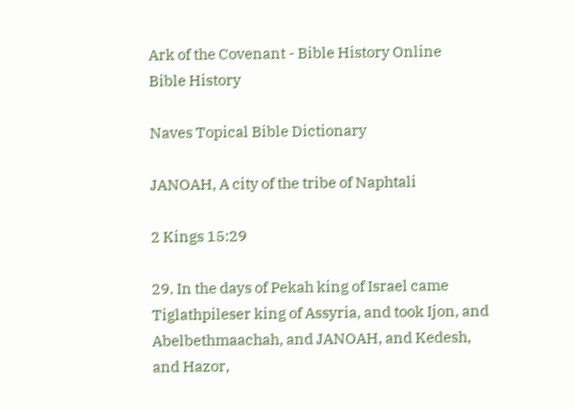Ark of the Covenant - Bible History Online
Bible History

Naves Topical Bible Dictionary

JANOAH, A city of the tribe of Naphtali

2 Kings 15:29

29. In the days of Pekah king of Israel came Tiglathpileser king of Assyria, and took Ijon, and Abelbethmaachah, and JANOAH, and Kedesh, and Hazor,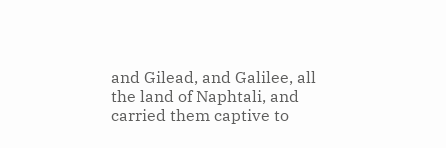and Gilead, and Galilee, all the land of Naphtali, and carried them captive to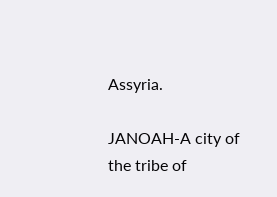Assyria.

JANOAH-A city of the tribe of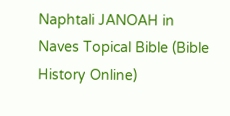Naphtali JANOAH in Naves Topical Bible (Bible History Online)